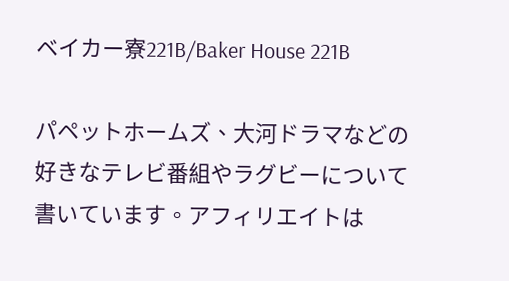ベイカー寮221B/Baker House 221B

パペットホームズ、大河ドラマなどの好きなテレビ番組やラグビーについて書いています。アフィリエイトは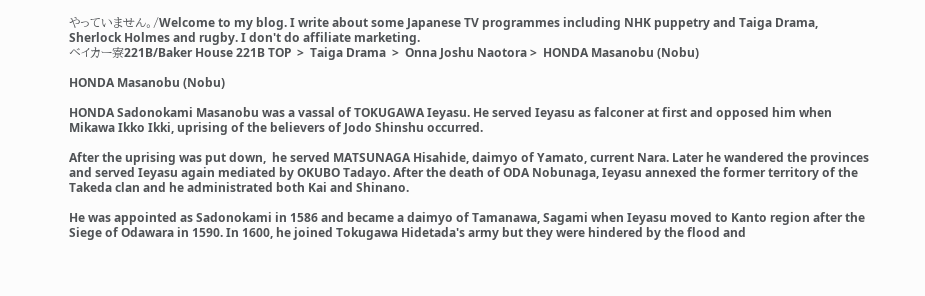やっていません。/Welcome to my blog. I write about some Japanese TV programmes including NHK puppetry and Taiga Drama, Sherlock Holmes and rugby. I don't do affiliate marketing.
ベイカー寮221B/Baker House 221B TOP  >  Taiga Drama  >  Onna Joshu Naotora >  HONDA Masanobu (Nobu)

HONDA Masanobu (Nobu)

HONDA Sadonokami Masanobu was a vassal of TOKUGAWA Ieyasu. He served Ieyasu as falconer at first and opposed him when Mikawa Ikko Ikki, uprising of the believers of Jodo Shinshu occurred.

After the uprising was put down,  he served MATSUNAGA Hisahide, daimyo of Yamato, current Nara. Later he wandered the provinces and served Ieyasu again mediated by OKUBO Tadayo. After the death of ODA Nobunaga, Ieyasu annexed the former territory of the Takeda clan and he administrated both Kai and Shinano.

He was appointed as Sadonokami in 1586 and became a daimyo of Tamanawa, Sagami when Ieyasu moved to Kanto region after the Siege of Odawara in 1590. In 1600, he joined Tokugawa Hidetada's army but they were hindered by the flood and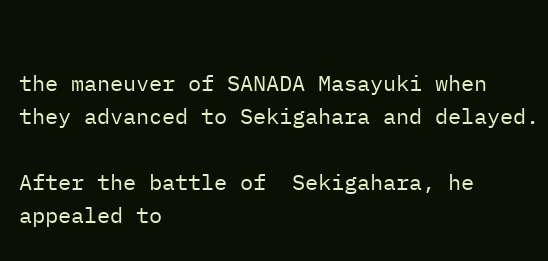the maneuver of SANADA Masayuki when they advanced to Sekigahara and delayed.

After the battle of  Sekigahara, he appealed to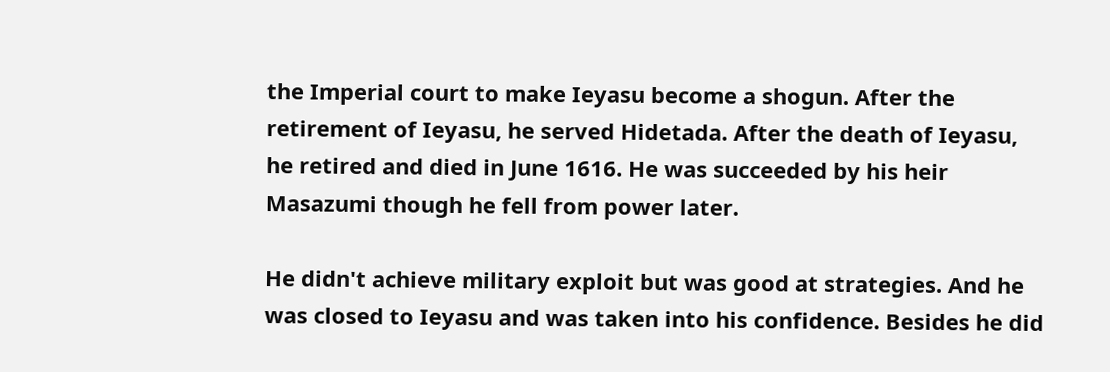the Imperial court to make Ieyasu become a shogun. After the retirement of Ieyasu, he served Hidetada. After the death of Ieyasu, he retired and died in June 1616. He was succeeded by his heir Masazumi though he fell from power later.

He didn't achieve military exploit but was good at strategies. And he was closed to Ieyasu and was taken into his confidence. Besides he did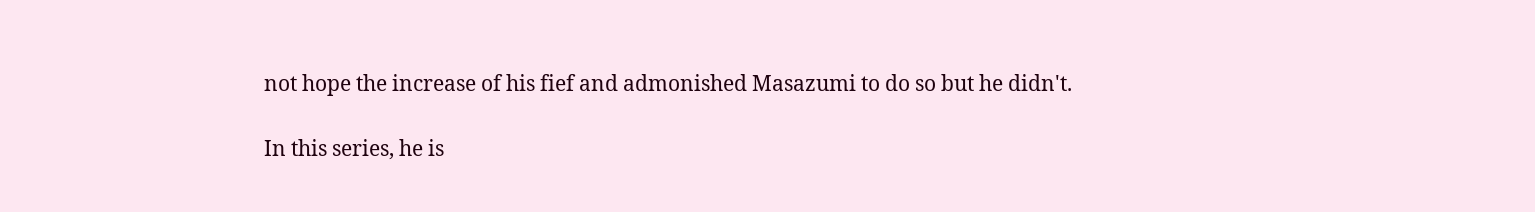not hope the increase of his fief and admonished Masazumi to do so but he didn't.

In this series, he is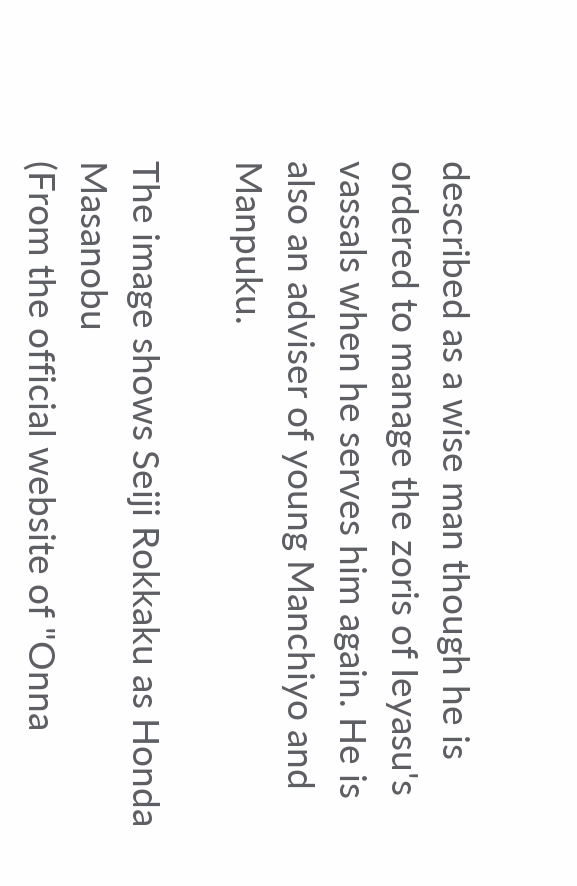described as a wise man though he is ordered to manage the zoris of Ieyasu's vassals when he serves him again. He is also an adviser of young Manchiyo and Manpuku.

The image shows Seiji Rokkaku as Honda Masanobu
(From the official website of "Onna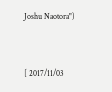Joshu Naotora")


[ 2017/11/03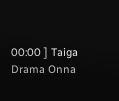00:00 ] Taiga Drama Onna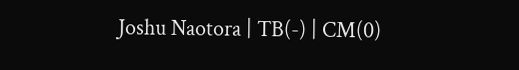Joshu Naotora | TB(-) | CM(0)